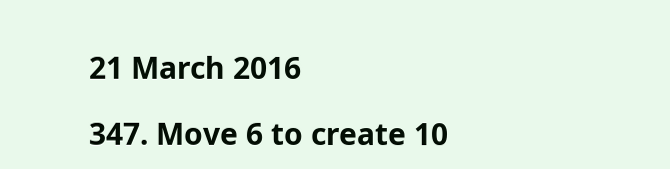21 March 2016

347. Move 6 to create 10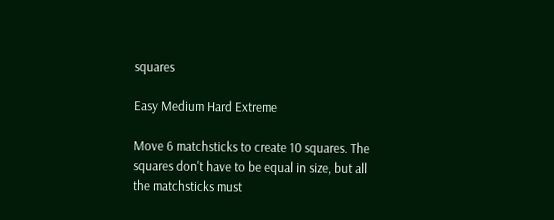squares

Easy Medium Hard Extreme

Move 6 matchsticks to create 10 squares. The squares don't have to be equal in size, but all the matchsticks must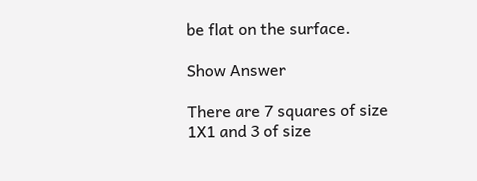be flat on the surface.

Show Answer

There are 7 squares of size 1X1 and 3 of size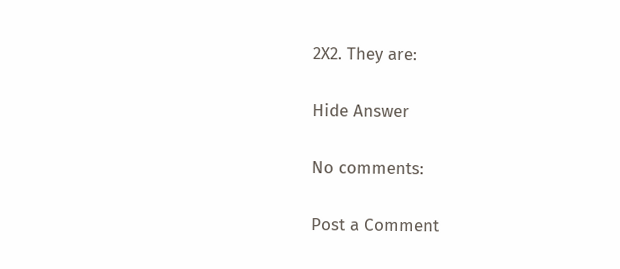2X2. They are:

Hide Answer

No comments:

Post a Comment